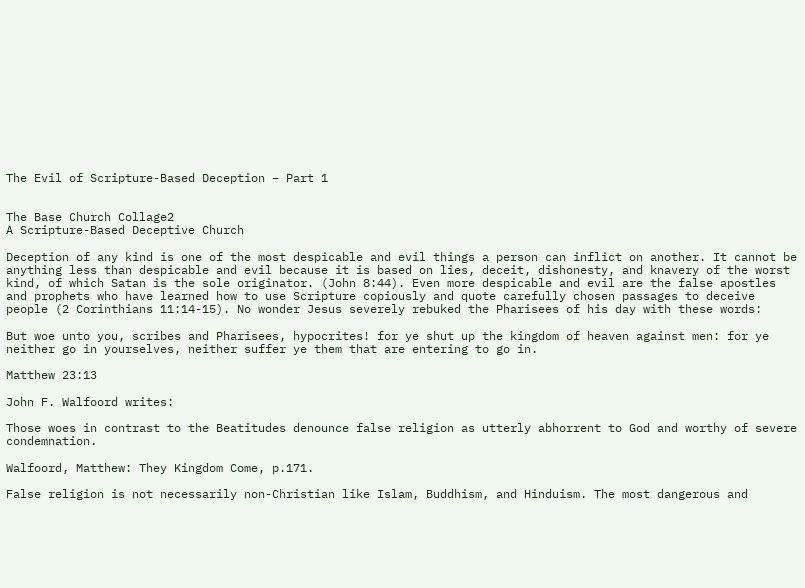The Evil of Scripture-Based Deception – Part 1


The Base Church Collage2
A Scripture-Based Deceptive Church

Deception of any kind is one of the most despicable and evil things a person can inflict on another. It cannot be anything less than despicable and evil because it is based on lies, deceit, dishonesty, and knavery of the worst kind, of which Satan is the sole originator. (John 8:44). Even more despicable and evil are the false apostles and prophets who have learned how to use Scripture copiously and quote carefully chosen passages to deceive people (2 Corinthians 11:14-15). No wonder Jesus severely rebuked the Pharisees of his day with these words:

But woe unto you, scribes and Pharisees, hypocrites! for ye shut up the kingdom of heaven against men: for ye neither go in yourselves, neither suffer ye them that are entering to go in.

Matthew 23:13

John F. Walfoord writes:

Those woes in contrast to the Beatitudes denounce false religion as utterly abhorrent to God and worthy of severe condemnation.

Walfoord, Matthew: They Kingdom Come, p.171.

False religion is not necessarily non-Christian like Islam, Buddhism, and Hinduism. The most dangerous and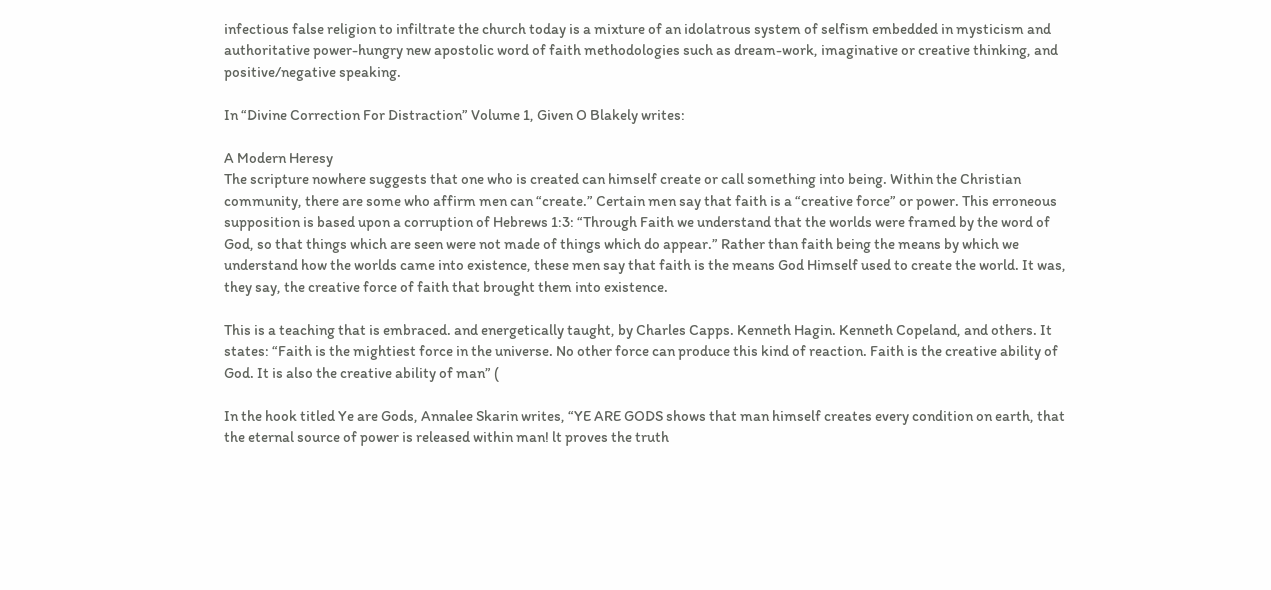infectious false religion to infiltrate the church today is a mixture of an idolatrous system of selfism embedded in mysticism and authoritative power-hungry new apostolic word of faith methodologies such as dream-work, imaginative or creative thinking, and positive/negative speaking.

In “Divine Correction For Distraction” Volume 1, Given O Blakely writes:

A Modern Heresy
The scripture nowhere suggests that one who is created can himself create or call something into being. Within the Christian community, there are some who affirm men can “create.” Certain men say that faith is a “creative force” or power. This erroneous supposition is based upon a corruption of Hebrews 1:3: “Through Faith we understand that the worlds were framed by the word of God, so that things which are seen were not made of things which do appear.” Rather than faith being the means by which we understand how the worlds came into existence, these men say that faith is the means God Himself used to create the world. It was, they say, the creative force of faith that brought them into existence.

This is a teaching that is embraced. and energetically taught, by Charles Capps. Kenneth Hagin. Kenneth Copeland, and others. It states: “Faith is the mightiest force in the universe. No other force can produce this kind of reaction. Faith is the creative ability of God. It is also the creative ability of man” (

In the hook titled Ye are Gods, Annalee Skarin writes, “YE ARE GODS shows that man himself creates every condition on earth, that the eternal source of power is released within man! lt proves the truth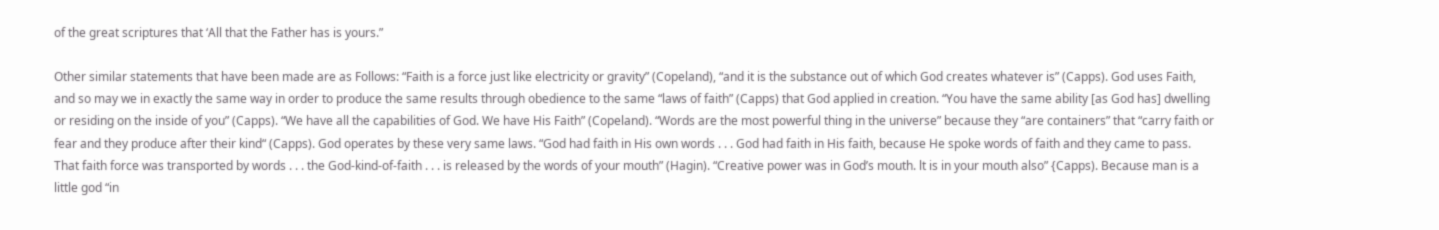of the great scriptures that ‘All that the Father has is yours.”

Other similar statements that have been made are as Follows: “Faith is a force just like electricity or gravity” (Copeland), “and it is the substance out of which God creates whatever is” (Capps). God uses Faith, and so may we in exactly the same way in order to produce the same results through obedience to the same “laws of faith” (Capps) that God applied in creation. “You have the same ability [as God has] dwelling or residing on the inside of you” (Capps). “We have all the capabilities of God. We have His Faith” (Copeland). “Words are the most powerful thing in the universe” because they “are containers” that “carry faith or fear and they produce after their kind“ (Capps). God operates by these very same laws. “God had faith in His own words . . . God had faith in His faith, because He spoke words of faith and they came to pass. That faith force was transported by words . . . the God-kind-of-faith . . . is released by the words of your mouth” (Hagin). “Creative power was in God’s mouth. lt is in your mouth also” {Capps). Because man is a little god “in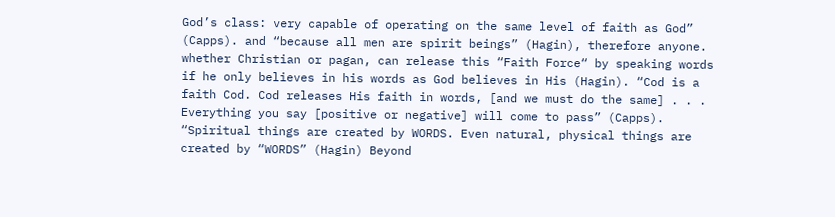God’s class: very capable of operating on the same level of faith as God” (Capps). and “because all men are spirit beings” (Hagin), therefore anyone. whether Christian or pagan, can release this “Faith Force“ by speaking words if he only believes in his words as God believes in His (Hagin). “Cod is a faith Cod. Cod releases His faith in words, [and we must do the same] . . . Everything you say [positive or negative] will come to pass” (Capps). “Spiritual things are created by WORDS. Even natural, physical things are created by “WORDS” (Hagin) Beyond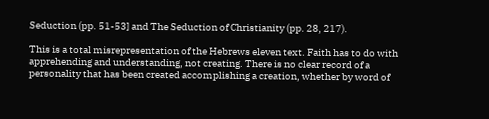Seduction (pp. 51-53] and The Seduction of Christianity (pp. 28, 217).

This is a total misrepresentation of the Hebrews eleven text. Faith has to do with apprehending and understanding, not creating. There is no clear record of a personality that has been created accomplishing a creation, whether by word of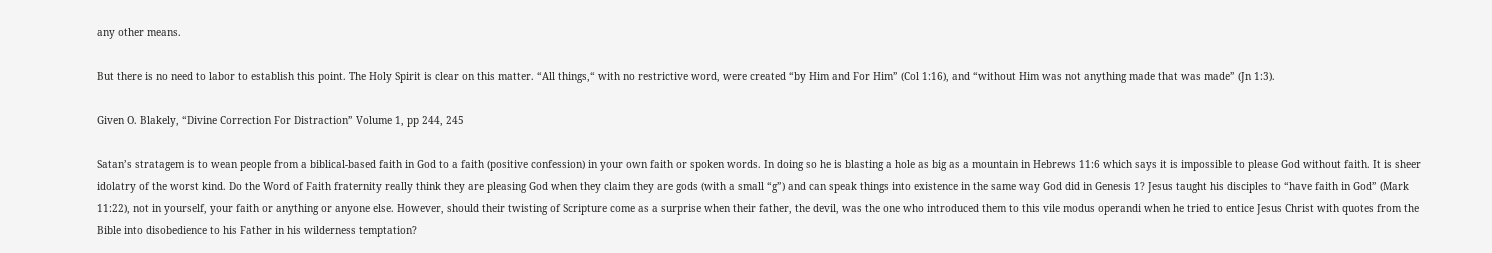any other means.

But there is no need to labor to establish this point. The Holy Spirit is clear on this matter. “All things,“ with no restrictive word, were created “by Him and For Him” (Col 1:16), and “without Him was not anything made that was made” (Jn 1:3).

Given O. Blakely, “Divine Correction For Distraction” Volume 1, pp 244, 245

Satan’s stratagem is to wean people from a biblical-based faith in God to a faith (positive confession) in your own faith or spoken words. In doing so he is blasting a hole as big as a mountain in Hebrews 11:6 which says it is impossible to please God without faith. It is sheer idolatry of the worst kind. Do the Word of Faith fraternity really think they are pleasing God when they claim they are gods (with a small “g”) and can speak things into existence in the same way God did in Genesis 1? Jesus taught his disciples to “have faith in God” (Mark 11:22), not in yourself, your faith or anything or anyone else. However, should their twisting of Scripture come as a surprise when their father, the devil, was the one who introduced them to this vile modus operandi when he tried to entice Jesus Christ with quotes from the Bible into disobedience to his Father in his wilderness temptation?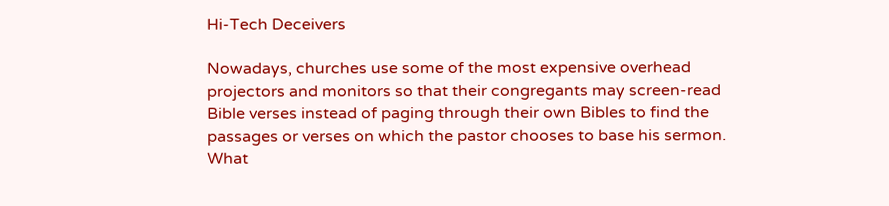Hi-Tech Deceivers

Nowadays, churches use some of the most expensive overhead projectors and monitors so that their congregants may screen-read Bible verses instead of paging through their own Bibles to find the passages or verses on which the pastor chooses to base his sermon. What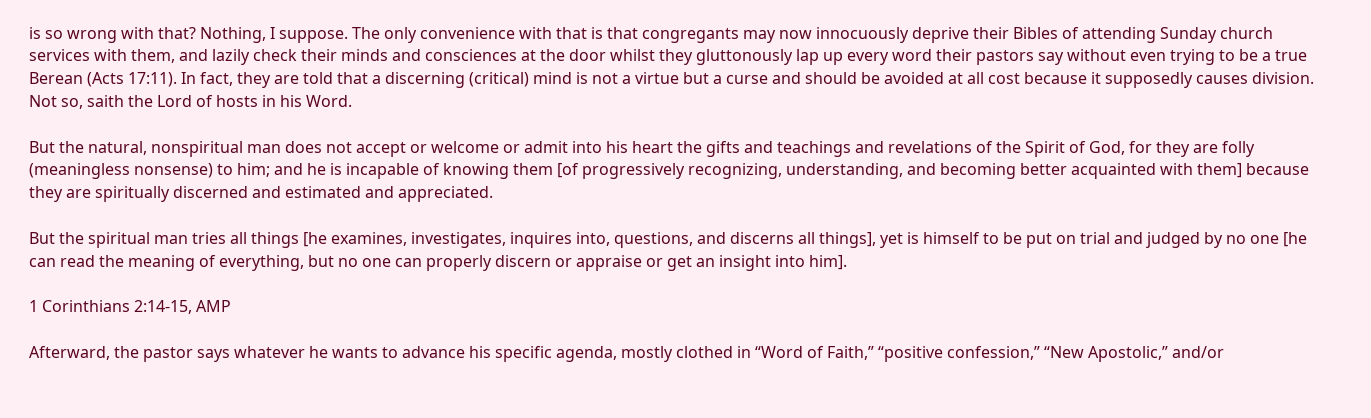is so wrong with that? Nothing, I suppose. The only convenience with that is that congregants may now innocuously deprive their Bibles of attending Sunday church services with them, and lazily check their minds and consciences at the door whilst they gluttonously lap up every word their pastors say without even trying to be a true Berean (Acts 17:11). In fact, they are told that a discerning (critical) mind is not a virtue but a curse and should be avoided at all cost because it supposedly causes division. Not so, saith the Lord of hosts in his Word.

But the natural, nonspiritual man does not accept or welcome or admit into his heart the gifts and teachings and revelations of the Spirit of God, for they are folly (meaningless nonsense) to him; and he is incapable of knowing them [of progressively recognizing, understanding, and becoming better acquainted with them] because they are spiritually discerned and estimated and appreciated.

But the spiritual man tries all things [he examines, investigates, inquires into, questions, and discerns all things], yet is himself to be put on trial and judged by no one [he can read the meaning of everything, but no one can properly discern or appraise or get an insight into him].

1 Corinthians 2:14-15, AMP

Afterward, the pastor says whatever he wants to advance his specific agenda, mostly clothed in “Word of Faith,” “positive confession,” “New Apostolic,” and/or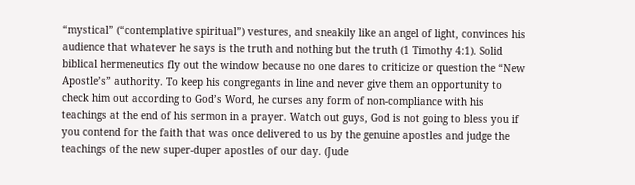“mystical” (“contemplative spiritual”) vestures, and sneakily like an angel of light, convinces his audience that whatever he says is the truth and nothing but the truth (1 Timothy 4:1). Solid biblical hermeneutics fly out the window because no one dares to criticize or question the “New Apostle’s” authority. To keep his congregants in line and never give them an opportunity to check him out according to God’s Word, he curses any form of non-compliance with his teachings at the end of his sermon in a prayer. Watch out guys, God is not going to bless you if you contend for the faith that was once delivered to us by the genuine apostles and judge the teachings of the new super-duper apostles of our day. (Jude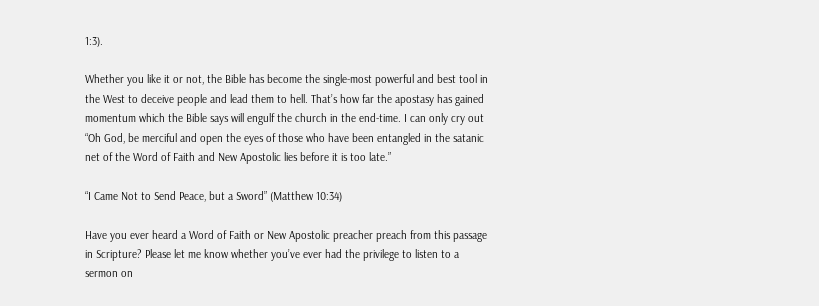1:3).

Whether you like it or not, the Bible has become the single-most powerful and best tool in the West to deceive people and lead them to hell. That’s how far the apostasy has gained momentum which the Bible says will engulf the church in the end-time. I can only cry out “Oh God, be merciful and open the eyes of those who have been entangled in the satanic net of the Word of Faith and New Apostolic lies before it is too late.”

“I Came Not to Send Peace, but a Sword” (Matthew 10:34)

Have you ever heard a Word of Faith or New Apostolic preacher preach from this passage in Scripture? Please let me know whether you’ve ever had the privilege to listen to a sermon on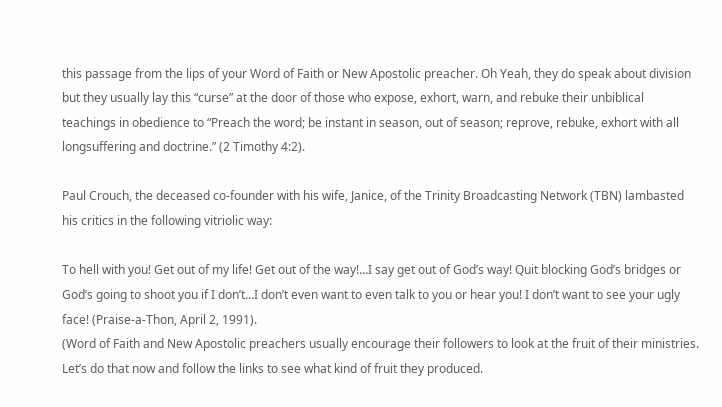this passage from the lips of your Word of Faith or New Apostolic preacher. Oh Yeah, they do speak about division but they usually lay this “curse” at the door of those who expose, exhort, warn, and rebuke their unbiblical teachings in obedience to “Preach the word; be instant in season, out of season; reprove, rebuke, exhort with all longsuffering and doctrine.” (2 Timothy 4:2).

Paul Crouch, the deceased co-founder with his wife, Janice, of the Trinity Broadcasting Network (TBN) lambasted his critics in the following vitriolic way:

To hell with you! Get out of my life! Get out of the way!…I say get out of God’s way! Quit blocking God’s bridges or God’s going to shoot you if I don’t…I don’t even want to even talk to you or hear you! I don’t want to see your ugly face! (Praise-a-Thon, April 2, 1991).
(Word of Faith and New Apostolic preachers usually encourage their followers to look at the fruit of their ministries. Let’s do that now and follow the links to see what kind of fruit they produced.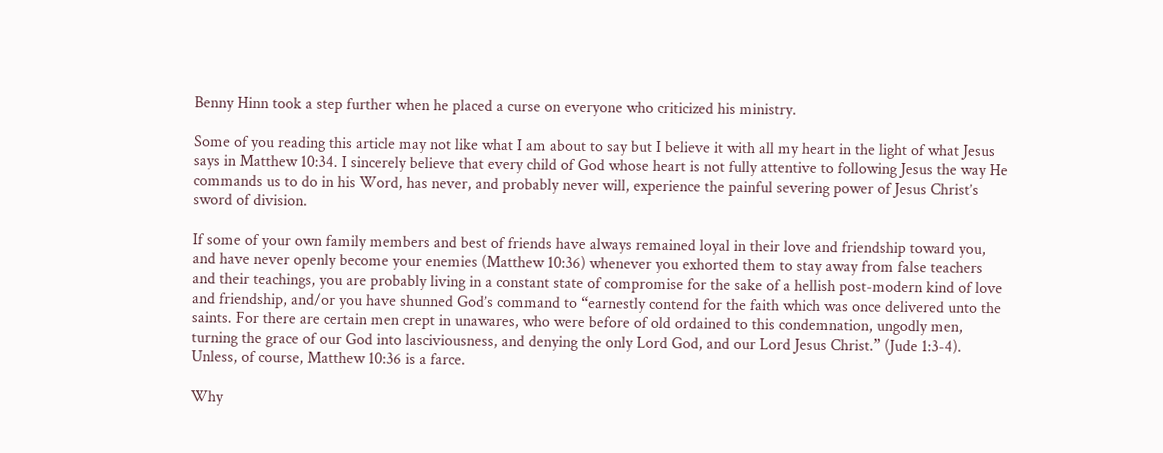Benny Hinn took a step further when he placed a curse on everyone who criticized his ministry.

Some of you reading this article may not like what I am about to say but I believe it with all my heart in the light of what Jesus says in Matthew 10:34. I sincerely believe that every child of God whose heart is not fully attentive to following Jesus the way He commands us to do in his Word, has never, and probably never will, experience the painful severing power of Jesus Christ’s sword of division.

If some of your own family members and best of friends have always remained loyal in their love and friendship toward you, and have never openly become your enemies (Matthew 10:36) whenever you exhorted them to stay away from false teachers and their teachings, you are probably living in a constant state of compromise for the sake of a hellish post-modern kind of love and friendship, and/or you have shunned God’s command to “earnestly contend for the faith which was once delivered unto the saints. For there are certain men crept in unawares, who were before of old ordained to this condemnation, ungodly men, turning the grace of our God into lasciviousness, and denying the only Lord God, and our Lord Jesus Christ.” (Jude 1:3-4). Unless, of course, Matthew 10:36 is a farce.

Why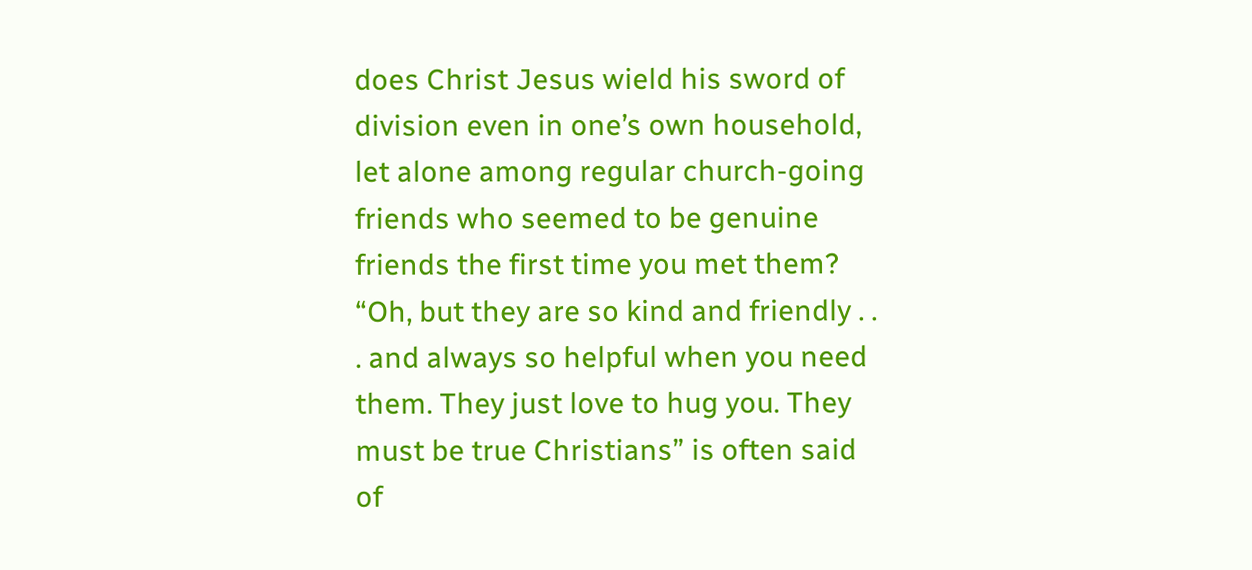does Christ Jesus wield his sword of division even in one’s own household, let alone among regular church-going friends who seemed to be genuine friends the first time you met them? “Oh, but they are so kind and friendly . . . and always so helpful when you need them. They just love to hug you. They must be true Christians” is often said of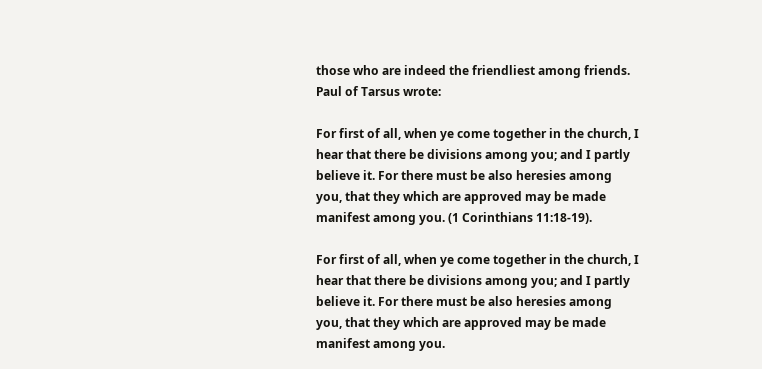those who are indeed the friendliest among friends. Paul of Tarsus wrote:

For first of all, when ye come together in the church, I hear that there be divisions among you; and I partly believe it. For there must be also heresies among you, that they which are approved may be made manifest among you. (1 Corinthians 11:18-19).

For first of all, when ye come together in the church, I hear that there be divisions among you; and I partly believe it. For there must be also heresies among you, that they which are approved may be made manifest among you.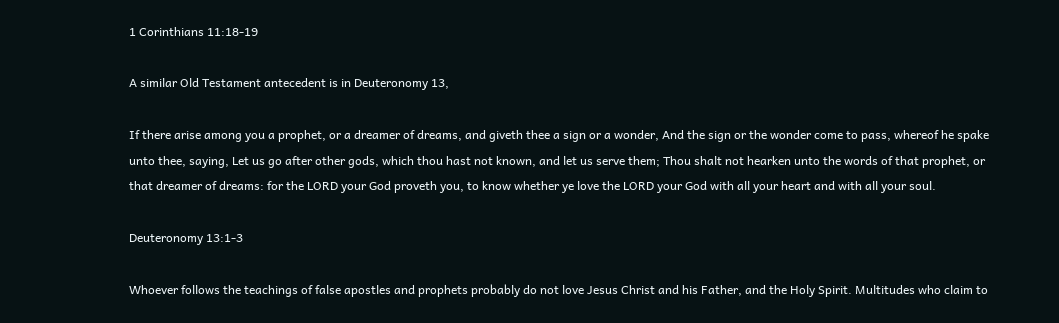1 Corinthians 11:18-19

A similar Old Testament antecedent is in Deuteronomy 13,

If there arise among you a prophet, or a dreamer of dreams, and giveth thee a sign or a wonder, And the sign or the wonder come to pass, whereof he spake unto thee, saying, Let us go after other gods, which thou hast not known, and let us serve them; Thou shalt not hearken unto the words of that prophet, or that dreamer of dreams: for the LORD your God proveth you, to know whether ye love the LORD your God with all your heart and with all your soul.

Deuteronomy 13:1-3

Whoever follows the teachings of false apostles and prophets probably do not love Jesus Christ and his Father, and the Holy Spirit. Multitudes who claim to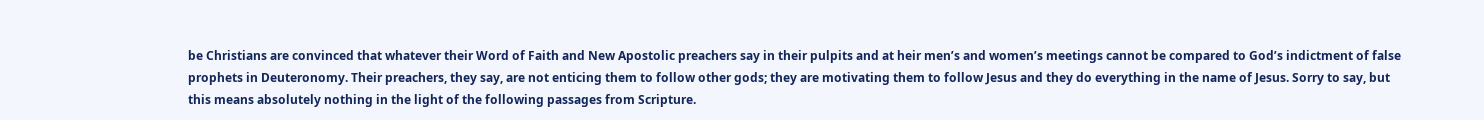be Christians are convinced that whatever their Word of Faith and New Apostolic preachers say in their pulpits and at heir men’s and women’s meetings cannot be compared to God’s indictment of false prophets in Deuteronomy. Their preachers, they say, are not enticing them to follow other gods; they are motivating them to follow Jesus and they do everything in the name of Jesus. Sorry to say, but this means absolutely nothing in the light of the following passages from Scripture.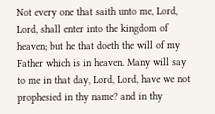Not every one that saith unto me, Lord, Lord, shall enter into the kingdom of heaven; but he that doeth the will of my Father which is in heaven. Many will say to me in that day, Lord, Lord, have we not prophesied in thy name? and in thy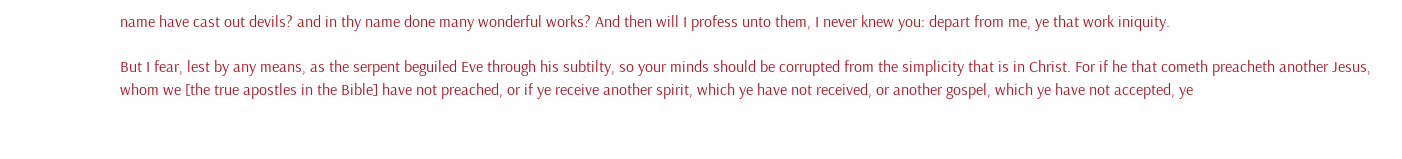name have cast out devils? and in thy name done many wonderful works? And then will I profess unto them, I never knew you: depart from me, ye that work iniquity.

But I fear, lest by any means, as the serpent beguiled Eve through his subtilty, so your minds should be corrupted from the simplicity that is in Christ. For if he that cometh preacheth another Jesus, whom we [the true apostles in the Bible] have not preached, or if ye receive another spirit, which ye have not received, or another gospel, which ye have not accepted, ye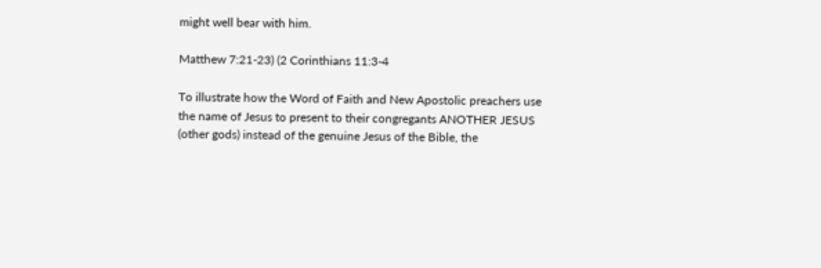might well bear with him.

Matthew 7:21-23) (2 Corinthians 11:3-4

To illustrate how the Word of Faith and New Apostolic preachers use the name of Jesus to present to their congregants ANOTHER JESUS (other gods) instead of the genuine Jesus of the Bible, the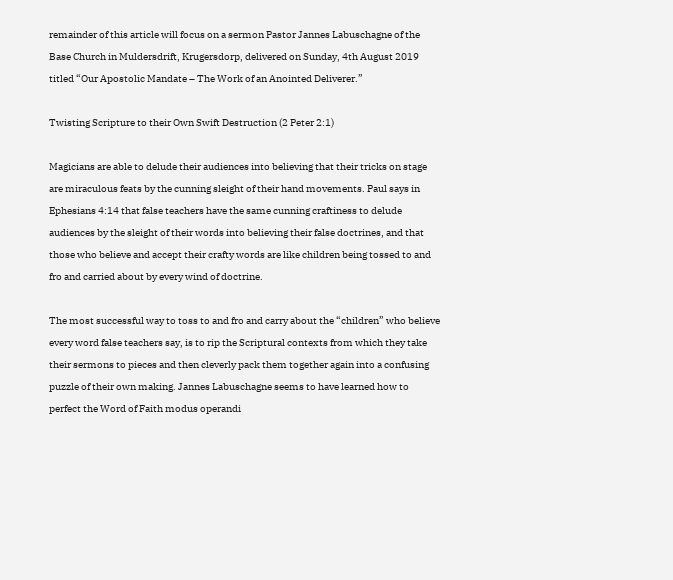remainder of this article will focus on a sermon Pastor Jannes Labuschagne of the Base Church in Muldersdrift, Krugersdorp, delivered on Sunday, 4th August 2019 titled “Our Apostolic Mandate – The Work of an Anointed Deliverer.”

Twisting Scripture to their Own Swift Destruction (2 Peter 2:1)

Magicians are able to delude their audiences into believing that their tricks on stage are miraculous feats by the cunning sleight of their hand movements. Paul says in Ephesians 4:14 that false teachers have the same cunning craftiness to delude audiences by the sleight of their words into believing their false doctrines, and that those who believe and accept their crafty words are like children being tossed to and fro and carried about by every wind of doctrine.

The most successful way to toss to and fro and carry about the “children” who believe every word false teachers say, is to rip the Scriptural contexts from which they take their sermons to pieces and then cleverly pack them together again into a confusing puzzle of their own making. Jannes Labuschagne seems to have learned how to perfect the Word of Faith modus operandi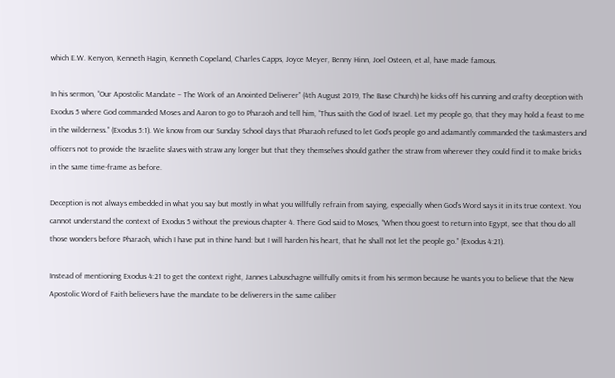which E.W. Kenyon, Kenneth Hagin, Kenneth Copeland, Charles Capps, Joyce Meyer, Benny Hinn, Joel Osteen, et al, have made famous.

In his sermon, “Our Apostolic Mandate – The Work of an Anointed Deliverer” (4th August 2019, The Base Church) he kicks off his cunning and crafty deception with Exodus 5 where God commanded Moses and Aaron to go to Pharaoh and tell him, “Thus saith the God of Israel. Let my people go, that they may hold a feast to me in the wilderness.” (Exodus 5:1). We know from our Sunday School days that Pharaoh refused to let God’s people go and adamantly commanded the taskmasters and officers not to provide the Israelite slaves with straw any longer but that they themselves should gather the straw from wherever they could find it to make bricks in the same time-frame as before.

Deception is not always embedded in what you say but mostly in what you willfully refrain from saying, especially when God’s Word says it in its true context. You cannot understand the context of Exodus 5 without the previous chapter 4. There God said to Moses, “When thou goest to return into Egypt, see that thou do all those wonders before Pharaoh, which I have put in thine hand: but I will harden his heart, that he shall not let the people go.” (Exodus 4:21).

Instead of mentioning Exodus 4:21 to get the context right, Jannes Labuschagne willfully omits it from his sermon because he wants you to believe that the New Apostolic Word of Faith believers have the mandate to be deliverers in the same caliber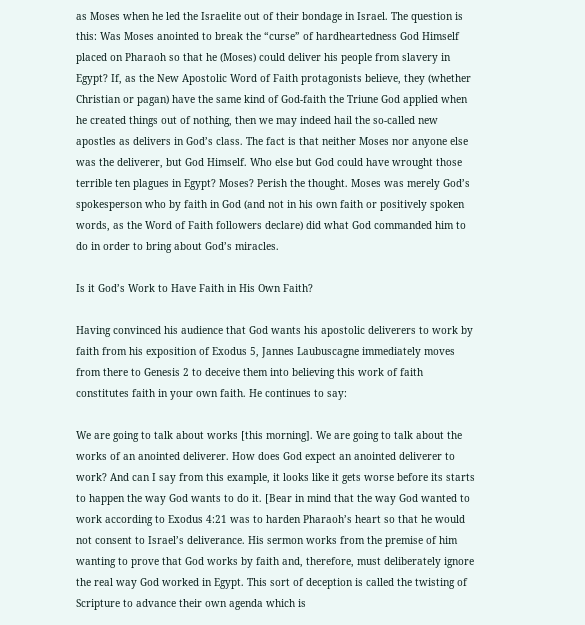as Moses when he led the Israelite out of their bondage in Israel. The question is this: Was Moses anointed to break the “curse” of hardheartedness God Himself placed on Pharaoh so that he (Moses) could deliver his people from slavery in Egypt? If, as the New Apostolic Word of Faith protagonists believe, they (whether Christian or pagan) have the same kind of God-faith the Triune God applied when he created things out of nothing, then we may indeed hail the so-called new apostles as delivers in God’s class. The fact is that neither Moses nor anyone else was the deliverer, but God Himself. Who else but God could have wrought those terrible ten plagues in Egypt? Moses? Perish the thought. Moses was merely God’s spokesperson who by faith in God (and not in his own faith or positively spoken words, as the Word of Faith followers declare) did what God commanded him to do in order to bring about God’s miracles.

Is it God’s Work to Have Faith in His Own Faith?

Having convinced his audience that God wants his apostolic deliverers to work by faith from his exposition of Exodus 5, Jannes Laubuscagne immediately moves from there to Genesis 2 to deceive them into believing this work of faith constitutes faith in your own faith. He continues to say:

We are going to talk about works [this morning]. We are going to talk about the works of an anointed deliverer. How does God expect an anointed deliverer to work? And can I say from this example, it looks like it gets worse before its starts to happen the way God wants to do it. [Bear in mind that the way God wanted to work according to Exodus 4:21 was to harden Pharaoh’s heart so that he would not consent to Israel’s deliverance. His sermon works from the premise of him wanting to prove that God works by faith and, therefore, must deliberately ignore the real way God worked in Egypt. This sort of deception is called the twisting of Scripture to advance their own agenda which is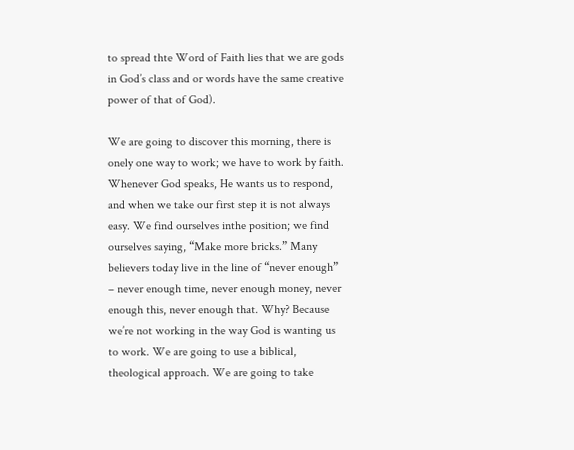to spread thte Word of Faith lies that we are gods in God’s class and or words have the same creative power of that of God).

We are going to discover this morning, there is onely one way to work; we have to work by faith. Whenever God speaks, He wants us to respond, and when we take our first step it is not always easy. We find ourselves inthe position; we find ourselves saying, “Make more bricks.” Many believers today live in the line of “never enough” – never enough time, never enough money, never enough this, never enough that. Why? Because we’re not working in the way God is wanting us to work. We are going to use a biblical, theological approach. We are going to take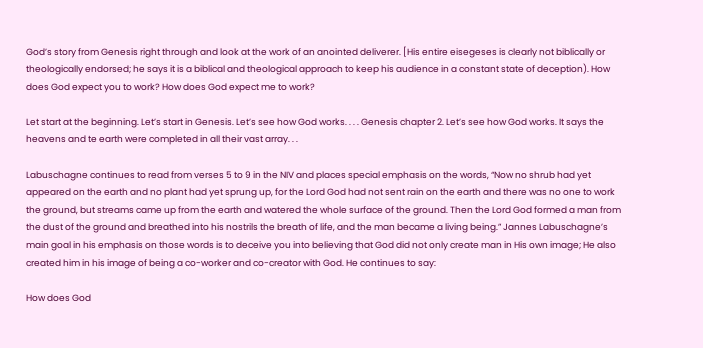God’s story from Genesis right through and look at the work of an anointed deliverer. [His entire eisegeses is clearly not biblically or theologically endorsed; he says it is a biblical and theological approach to keep his audience in a constant state of deception). How does God expect you to work? How does God expect me to work?

Let start at the beginning. Let’s start in Genesis. Let’s see how God works. . . . Genesis chapter 2. Let’s see how God works. It says the heavens and te earth were completed in all their vast array. . .

Labuschagne continues to read from verses 5 to 9 in the NIV and places special emphasis on the words, “Now no shrub had yet appeared on the earth and no plant had yet sprung up, for the Lord God had not sent rain on the earth and there was no one to work the ground, but streams came up from the earth and watered the whole surface of the ground. Then the Lord God formed a man from the dust of the ground and breathed into his nostrils the breath of life, and the man became a living being.” Jannes Labuschagne’s main goal in his emphasis on those words is to deceive you into believing that God did not only create man in His own image; He also created him in his image of being a co-worker and co-creator with God. He continues to say:

How does God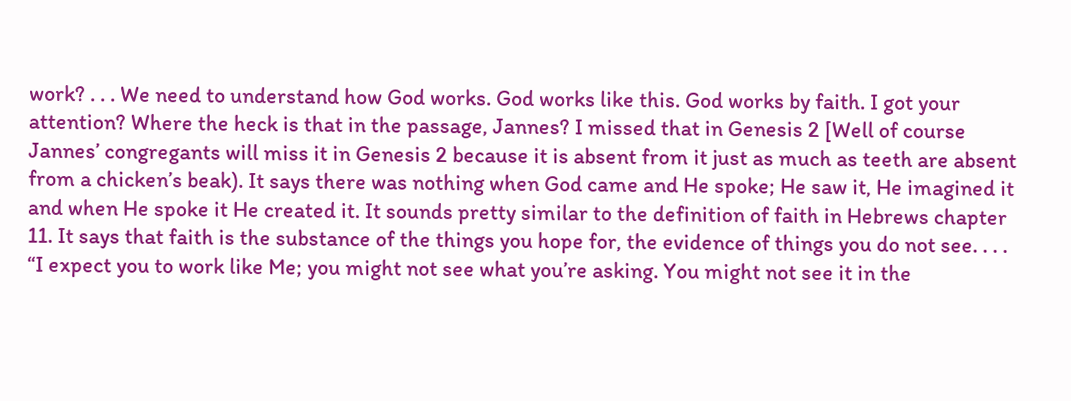work? . . . We need to understand how God works. God works like this. God works by faith. I got your attention? Where the heck is that in the passage, Jannes? I missed that in Genesis 2 [Well of course Jannes’ congregants will miss it in Genesis 2 because it is absent from it just as much as teeth are absent from a chicken’s beak). It says there was nothing when God came and He spoke; He saw it, He imagined it and when He spoke it He created it. It sounds pretty similar to the definition of faith in Hebrews chapter 11. It says that faith is the substance of the things you hope for, the evidence of things you do not see. . . . “I expect you to work like Me; you might not see what you’re asking. You might not see it in the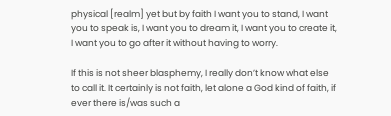physical [realm] yet but by faith I want you to stand, I want you to speak is, I want you to dream it, I want you to create it, I want you to go after it without having to worry.

If this is not sheer blasphemy, I really don’t know what else to call it. It certainly is not faith, let alone a God kind of faith, if ever there is/was such a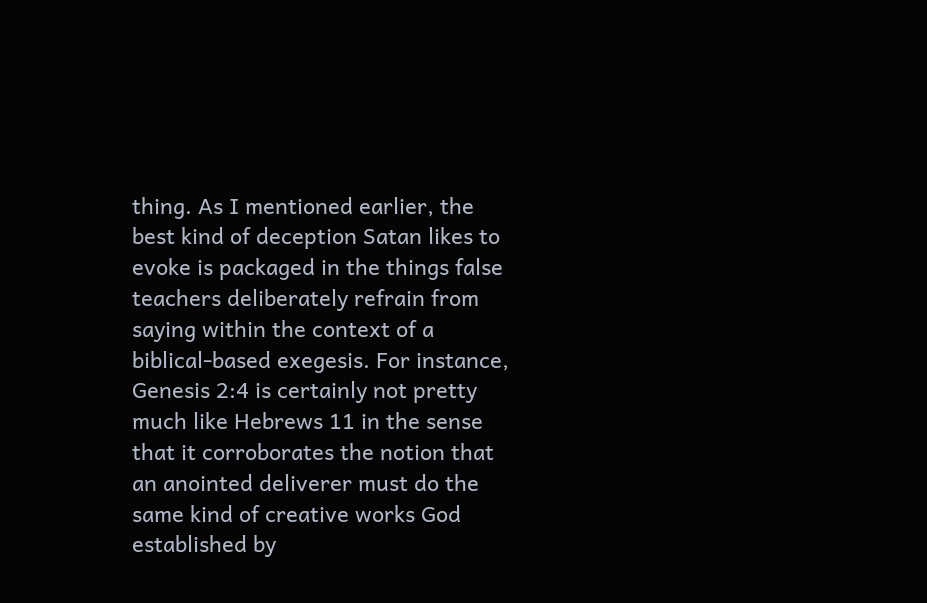thing. As I mentioned earlier, the best kind of deception Satan likes to evoke is packaged in the things false teachers deliberately refrain from saying within the context of a biblical-based exegesis. For instance, Genesis 2:4 is certainly not pretty much like Hebrews 11 in the sense that it corroborates the notion that an anointed deliverer must do the same kind of creative works God established by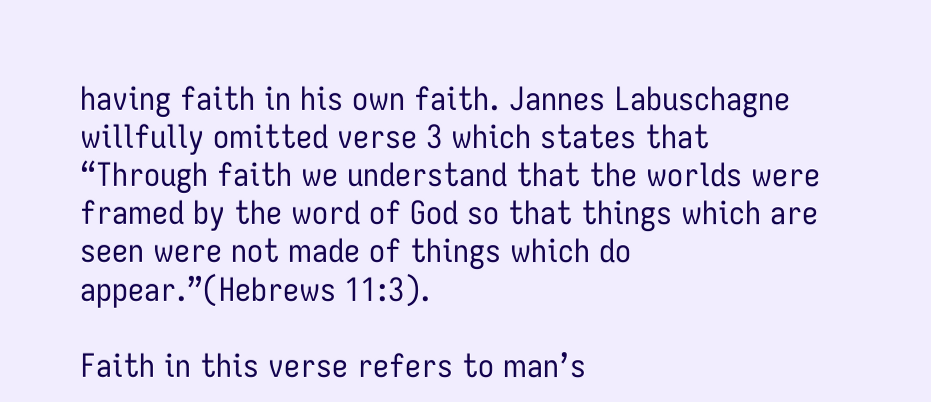having faith in his own faith. Jannes Labuschagne willfully omitted verse 3 which states that “Through faith we understand that the worlds were framed by the word of God so that things which are seen were not made of things which do appear.”(Hebrews 11:3).

Faith in this verse refers to man’s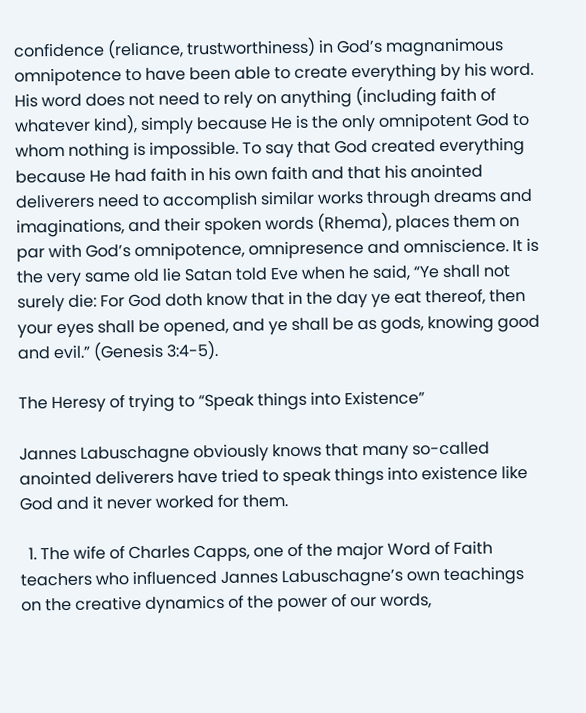confidence (reliance, trustworthiness) in God’s magnanimous omnipotence to have been able to create everything by his word. His word does not need to rely on anything (including faith of whatever kind), simply because He is the only omnipotent God to whom nothing is impossible. To say that God created everything because He had faith in his own faith and that his anointed deliverers need to accomplish similar works through dreams and imaginations, and their spoken words (Rhema), places them on par with God’s omnipotence, omnipresence and omniscience. It is the very same old lie Satan told Eve when he said, “Ye shall not surely die: For God doth know that in the day ye eat thereof, then your eyes shall be opened, and ye shall be as gods, knowing good and evil.” (Genesis 3:4-5).

The Heresy of trying to “Speak things into Existence”

Jannes Labuschagne obviously knows that many so-called anointed deliverers have tried to speak things into existence like God and it never worked for them.

  1. The wife of Charles Capps, one of the major Word of Faith teachers who influenced Jannes Labuschagne’s own teachings on the creative dynamics of the power of our words,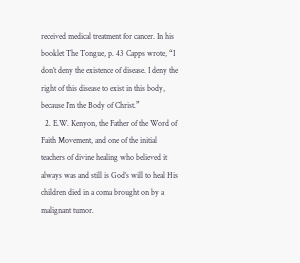received medical treatment for cancer. In his booklet The Tongue, p. 43 Capps wrote, “I don’t deny the existence of disease. I deny the right of this disease to exist in this body, because I’m the Body of Christ.”
  2. E.W. Kenyon, the Father of the Word of Faith Movement, and one of the initial teachers of divine healing who believed it always was and still is God’s will to heal His children died in a coma brought on by a malignant tumor.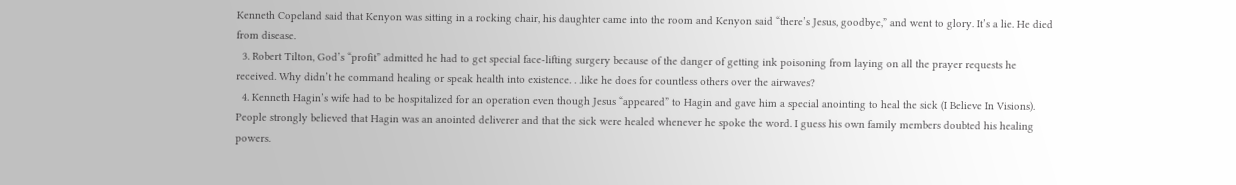Kenneth Copeland said that Kenyon was sitting in a rocking chair, his daughter came into the room and Kenyon said “there’s Jesus, goodbye,” and went to glory. It’s a lie. He died from disease.
  3. Robert Tilton, God’s “profit” admitted he had to get special face-lifting surgery because of the danger of getting ink poisoning from laying on all the prayer requests he received. Why didn’t he command healing or speak health into existence. . .like he does for countless others over the airwaves?
  4. Kenneth Hagin’s wife had to be hospitalized for an operation even though Jesus “appeared” to Hagin and gave him a special anointing to heal the sick (I Believe In Visions). People strongly believed that Hagin was an anointed deliverer and that the sick were healed whenever he spoke the word. I guess his own family members doubted his healing powers.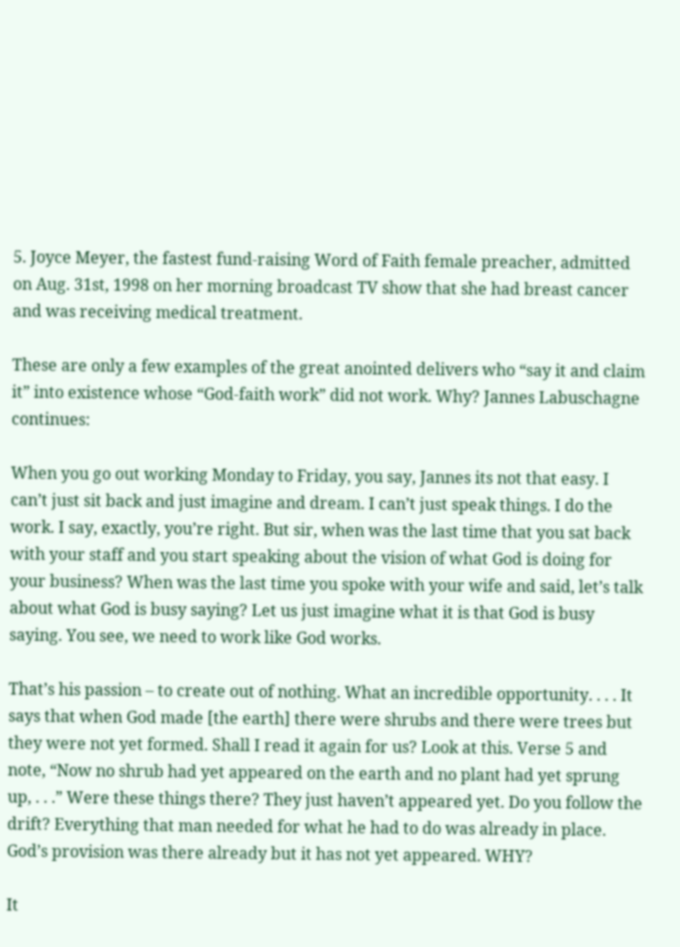5. Joyce Meyer, the fastest fund-raising Word of Faith female preacher, admitted on Aug. 31st, 1998 on her morning broadcast TV show that she had breast cancer and was receiving medical treatment.

These are only a few examples of the great anointed delivers who “say it and claim it” into existence whose “God-faith work” did not work. Why? Jannes Labuschagne continues:

When you go out working Monday to Friday, you say, Jannes its not that easy. I can’t just sit back and just imagine and dream. I can’t just speak things. I do the work. I say, exactly, you’re right. But sir, when was the last time that you sat back with your staff and you start speaking about the vision of what God is doing for your business? When was the last time you spoke with your wife and said, let’s talk about what God is busy saying? Let us just imagine what it is that God is busy saying. You see, we need to work like God works.

That’s his passion – to create out of nothing. What an incredible opportunity. . . . It says that when God made [the earth] there were shrubs and there were trees but they were not yet formed. Shall I read it again for us? Look at this. Verse 5 and note, “Now no shrub had yet appeared on the earth and no plant had yet sprung up, . . .” Were these things there? They just haven’t appeared yet. Do you follow the drift? Everything that man needed for what he had to do was already in place. God’s provision was there already but it has not yet appeared. WHY?

It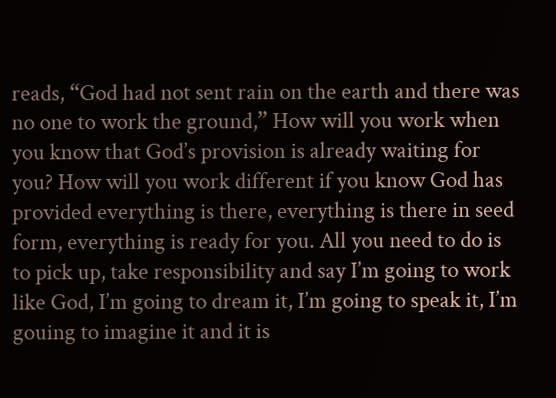reads, “God had not sent rain on the earth and there was no one to work the ground,” How will you work when you know that God’s provision is already waiting for you? How will you work different if you know God has provided everything is there, everything is there in seed form, everything is ready for you. All you need to do is to pick up, take responsibility and say I’m going to work like God, I’m going to dream it, I’m going to speak it, I’m gouing to imagine it and it is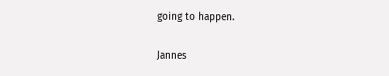going to happen.

Jannes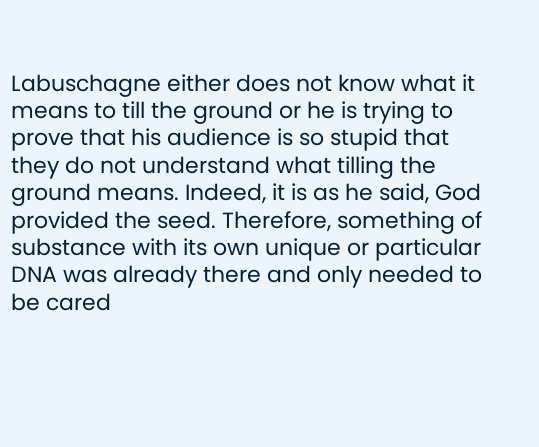Labuschagne either does not know what it means to till the ground or he is trying to prove that his audience is so stupid that they do not understand what tilling the ground means. Indeed, it is as he said, God provided the seed. Therefore, something of substance with its own unique or particular DNA was already there and only needed to be cared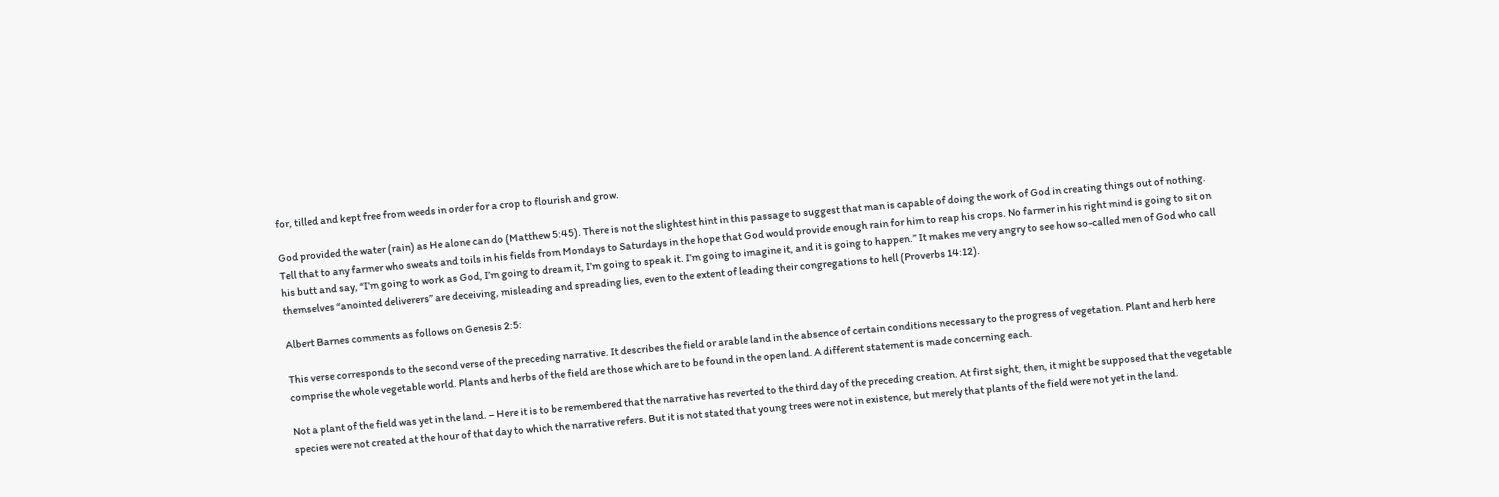for, tilled and kept free from weeds in order for a crop to flourish and grow.

God provided the water (rain) as He alone can do (Matthew 5:45). There is not the slightest hint in this passage to suggest that man is capable of doing the work of God in creating things out of nothing. Tell that to any farmer who sweats and toils in his fields from Mondays to Saturdays in the hope that God would provide enough rain for him to reap his crops. No farmer in his right mind is going to sit on his butt and say, “I’m going to work as God, I’m going to dream it, I’m going to speak it. I’m going to imagine it, and it is going to happen.” It makes me very angry to see how so-called men of God who call themselves “anointed deliverers” are deceiving, misleading and spreading lies, even to the extent of leading their congregations to hell (Proverbs 14:12).

Albert Barnes comments as follows on Genesis 2:5:

This verse corresponds to the second verse of the preceding narrative. It describes the field or arable land in the absence of certain conditions necessary to the progress of vegetation. Plant and herb here comprise the whole vegetable world. Plants and herbs of the field are those which are to be found in the open land. A different statement is made concerning each.

Not a plant of the field was yet in the land. – Here it is to be remembered that the narrative has reverted to the third day of the preceding creation. At first sight, then, it might be supposed that the vegetable species were not created at the hour of that day to which the narrative refers. But it is not stated that young trees were not in existence, but merely that plants of the field were not yet in the land.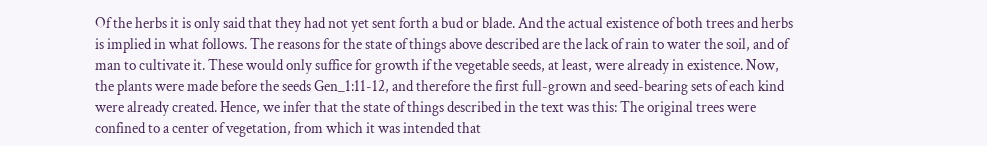Of the herbs it is only said that they had not yet sent forth a bud or blade. And the actual existence of both trees and herbs is implied in what follows. The reasons for the state of things above described are the lack of rain to water the soil, and of man to cultivate it. These would only suffice for growth if the vegetable seeds, at least, were already in existence. Now, the plants were made before the seeds Gen_1:11-12, and therefore the first full-grown and seed-bearing sets of each kind were already created. Hence, we infer that the state of things described in the text was this: The original trees were confined to a center of vegetation, from which it was intended that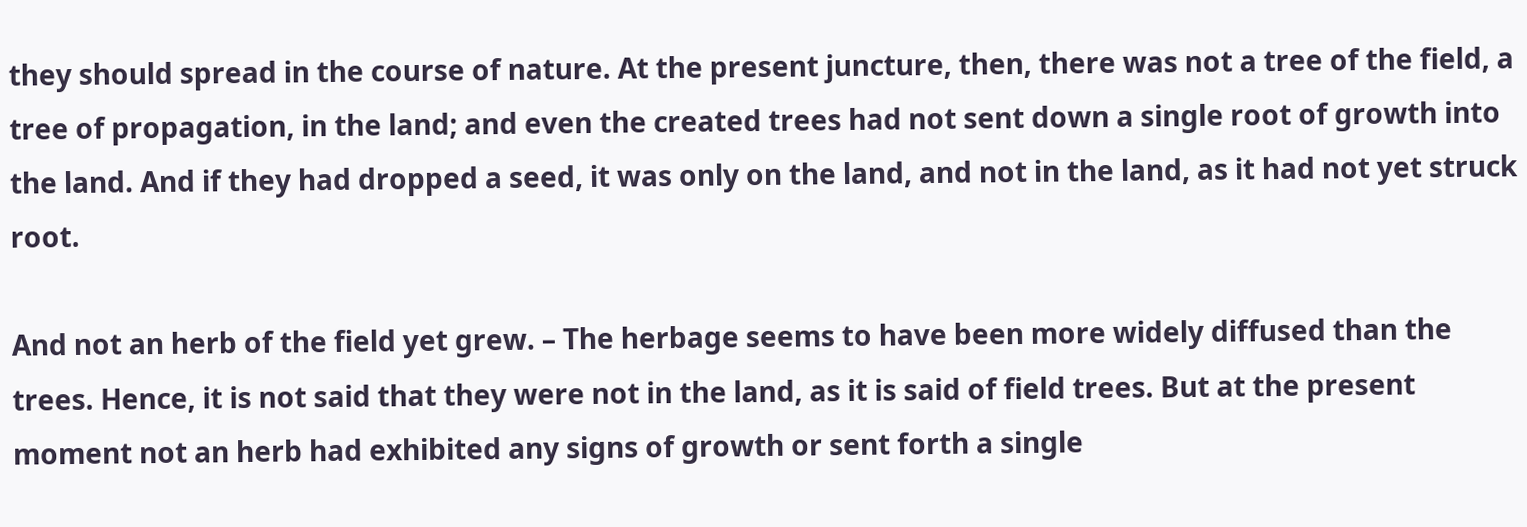they should spread in the course of nature. At the present juncture, then, there was not a tree of the field, a tree of propagation, in the land; and even the created trees had not sent down a single root of growth into the land. And if they had dropped a seed, it was only on the land, and not in the land, as it had not yet struck root.

And not an herb of the field yet grew. – The herbage seems to have been more widely diffused than the trees. Hence, it is not said that they were not in the land, as it is said of field trees. But at the present moment not an herb had exhibited any signs of growth or sent forth a single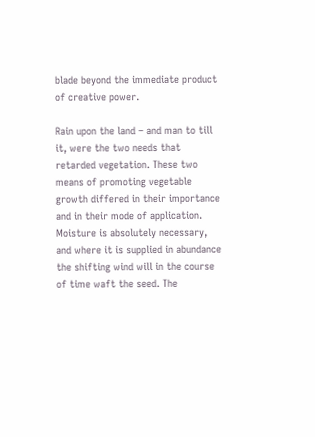blade beyond the immediate product of creative power.

Rain upon the land – and man to till it, were the two needs that retarded vegetation. These two means of promoting vegetable growth differed in their importance and in their mode of application. Moisture is absolutely necessary, and where it is supplied in abundance the shifting wind will in the course of time waft the seed. The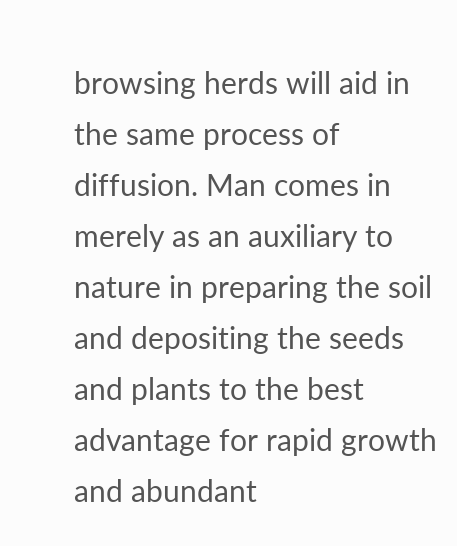browsing herds will aid in the same process of diffusion. Man comes in merely as an auxiliary to nature in preparing the soil and depositing the seeds and plants to the best advantage for rapid growth and abundant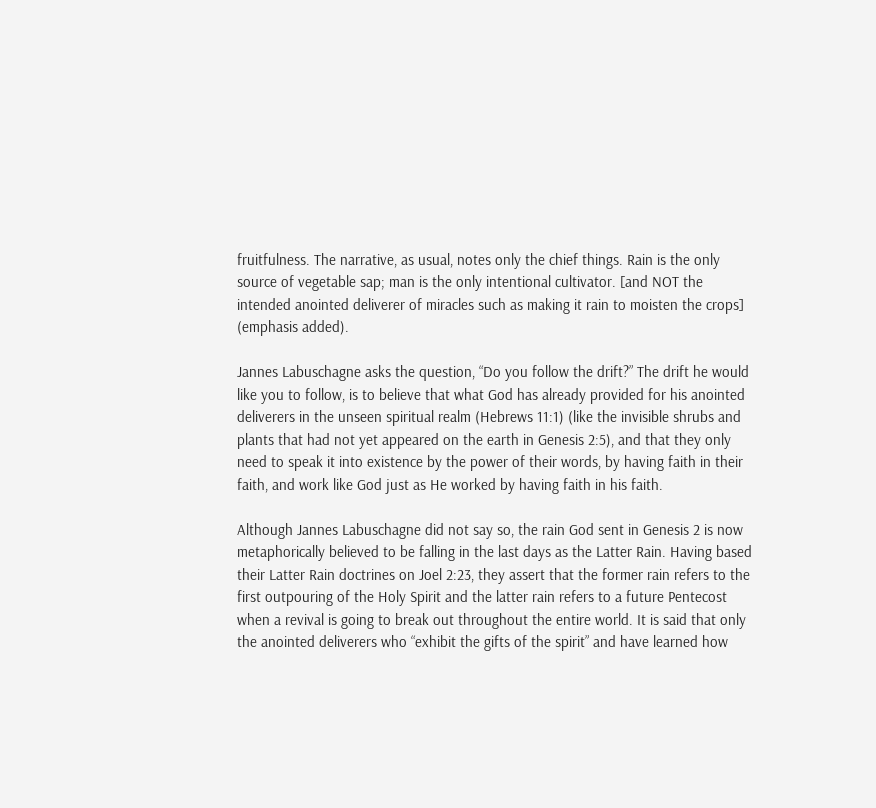fruitfulness. The narrative, as usual, notes only the chief things. Rain is the only source of vegetable sap; man is the only intentional cultivator. [and NOT the intended anointed deliverer of miracles such as making it rain to moisten the crops] (emphasis added).

Jannes Labuschagne asks the question, “Do you follow the drift?” The drift he would like you to follow, is to believe that what God has already provided for his anointed deliverers in the unseen spiritual realm (Hebrews 11:1) (like the invisible shrubs and plants that had not yet appeared on the earth in Genesis 2:5), and that they only need to speak it into existence by the power of their words, by having faith in their faith, and work like God just as He worked by having faith in his faith.

Although Jannes Labuschagne did not say so, the rain God sent in Genesis 2 is now metaphorically believed to be falling in the last days as the Latter Rain. Having based their Latter Rain doctrines on Joel 2:23, they assert that the former rain refers to the first outpouring of the Holy Spirit and the latter rain refers to a future Pentecost when a revival is going to break out throughout the entire world. It is said that only the anointed deliverers who “exhibit the gifts of the spirit” and have learned how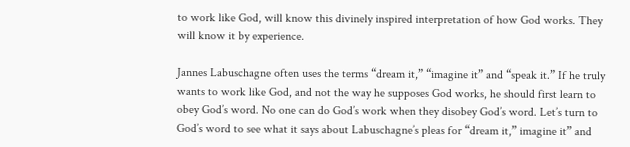to work like God, will know this divinely inspired interpretation of how God works. They will know it by experience.

Jannes Labuschagne often uses the terms “dream it,” “imagine it” and “speak it.” If he truly wants to work like God, and not the way he supposes God works, he should first learn to obey God’s word. No one can do God’s work when they disobey God’s word. Let’s turn to God’s word to see what it says about Labuschagne’s pleas for “dream it,” imagine it” and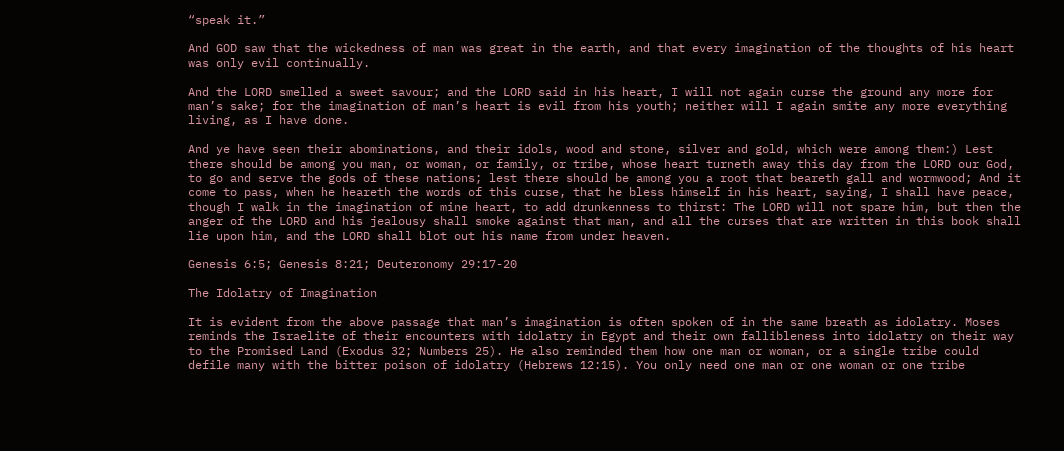“speak it.”

And GOD saw that the wickedness of man was great in the earth, and that every imagination of the thoughts of his heart was only evil continually.

And the LORD smelled a sweet savour; and the LORD said in his heart, I will not again curse the ground any more for man’s sake; for the imagination of man’s heart is evil from his youth; neither will I again smite any more everything living, as I have done.

And ye have seen their abominations, and their idols, wood and stone, silver and gold, which were among them:) Lest there should be among you man, or woman, or family, or tribe, whose heart turneth away this day from the LORD our God, to go and serve the gods of these nations; lest there should be among you a root that beareth gall and wormwood; And it come to pass, when he heareth the words of this curse, that he bless himself in his heart, saying, I shall have peace, though I walk in the imagination of mine heart, to add drunkenness to thirst: The LORD will not spare him, but then the anger of the LORD and his jealousy shall smoke against that man, and all the curses that are written in this book shall lie upon him, and the LORD shall blot out his name from under heaven.

Genesis 6:5; Genesis 8:21; Deuteronomy 29:17-20

The Idolatry of Imagination

It is evident from the above passage that man’s imagination is often spoken of in the same breath as idolatry. Moses reminds the Israelite of their encounters with idolatry in Egypt and their own fallibleness into idolatry on their way to the Promised Land (Exodus 32; Numbers 25). He also reminded them how one man or woman, or a single tribe could defile many with the bitter poison of idolatry (Hebrews 12:15). You only need one man or one woman or one tribe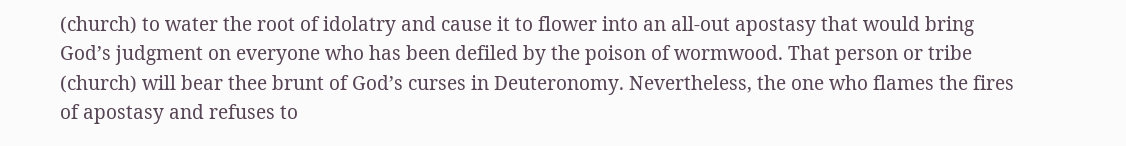(church) to water the root of idolatry and cause it to flower into an all-out apostasy that would bring God’s judgment on everyone who has been defiled by the poison of wormwood. That person or tribe (church) will bear thee brunt of God’s curses in Deuteronomy. Nevertheless, the one who flames the fires of apostasy and refuses to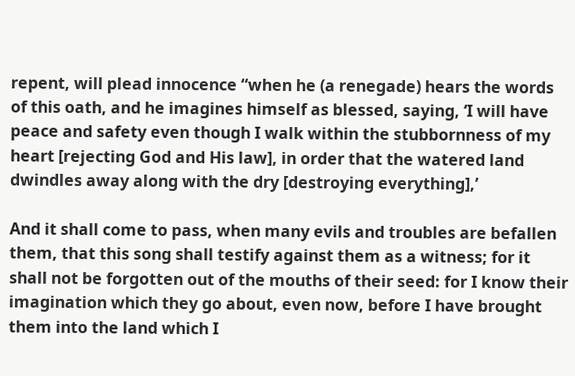repent, will plead innocence “when he (a renegade) hears the words of this oath, and he imagines himself as blessed, saying, ‘I will have peace and safety even though I walk within the stubbornness of my heart [rejecting God and His law], in order that the watered land dwindles away along with the dry [destroying everything],’

And it shall come to pass, when many evils and troubles are befallen them, that this song shall testify against them as a witness; for it shall not be forgotten out of the mouths of their seed: for I know their imagination which they go about, even now, before I have brought them into the land which I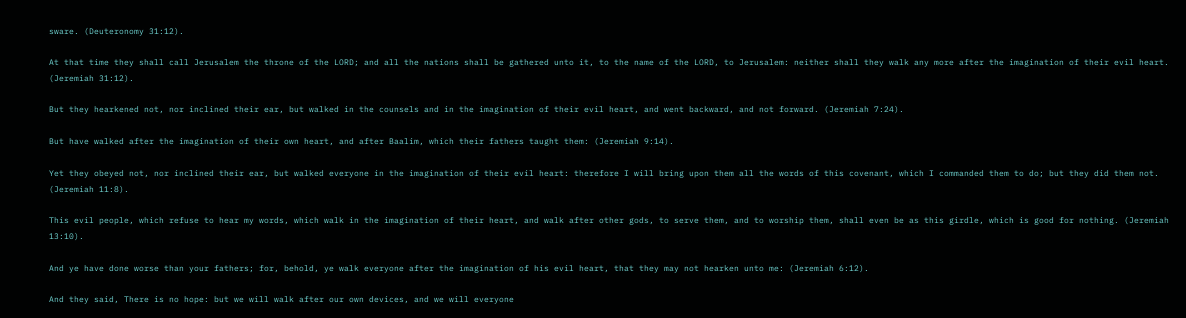sware. (Deuteronomy 31:12).

At that time they shall call Jerusalem the throne of the LORD; and all the nations shall be gathered unto it, to the name of the LORD, to Jerusalem: neither shall they walk any more after the imagination of their evil heart. (Jeremiah 31:12).

But they hearkened not, nor inclined their ear, but walked in the counsels and in the imagination of their evil heart, and went backward, and not forward. (Jeremiah 7:24).

But have walked after the imagination of their own heart, and after Baalim, which their fathers taught them: (Jeremiah 9:14).

Yet they obeyed not, nor inclined their ear, but walked everyone in the imagination of their evil heart: therefore I will bring upon them all the words of this covenant, which I commanded them to do; but they did them not. (Jeremiah 11:8).

This evil people, which refuse to hear my words, which walk in the imagination of their heart, and walk after other gods, to serve them, and to worship them, shall even be as this girdle, which is good for nothing. (Jeremiah 13:10).

And ye have done worse than your fathers; for, behold, ye walk everyone after the imagination of his evil heart, that they may not hearken unto me: (Jeremiah 6:12).

And they said, There is no hope: but we will walk after our own devices, and we will everyone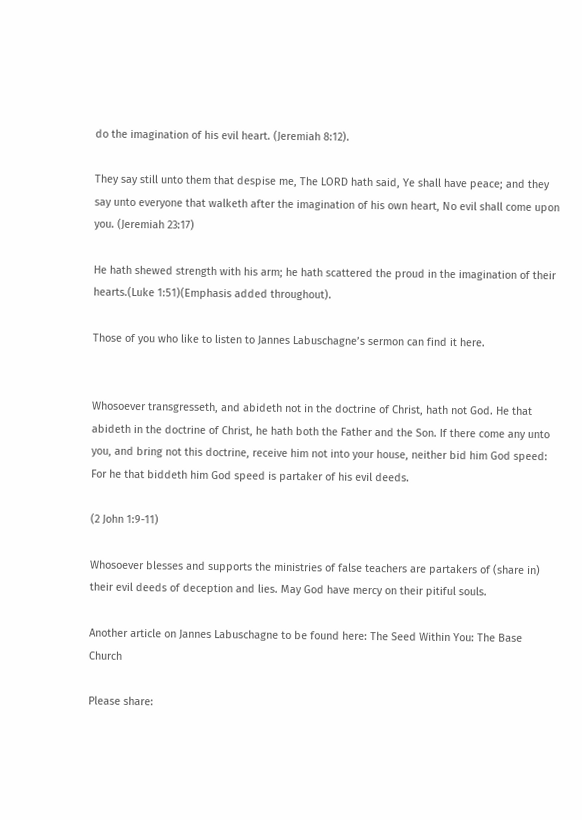do the imagination of his evil heart. (Jeremiah 8:12).

They say still unto them that despise me, The LORD hath said, Ye shall have peace; and they say unto everyone that walketh after the imagination of his own heart, No evil shall come upon you. (Jeremiah 23:17)

He hath shewed strength with his arm; he hath scattered the proud in the imagination of their hearts.(Luke 1:51)(Emphasis added throughout).

Those of you who like to listen to Jannes Labuschagne’s sermon can find it here.


Whosoever transgresseth, and abideth not in the doctrine of Christ, hath not God. He that abideth in the doctrine of Christ, he hath both the Father and the Son. If there come any unto you, and bring not this doctrine, receive him not into your house, neither bid him God speed: For he that biddeth him God speed is partaker of his evil deeds.

(2 John 1:9-11)

Whosoever blesses and supports the ministries of false teachers are partakers of (share in) their evil deeds of deception and lies. May God have mercy on their pitiful souls.

Another article on Jannes Labuschagne to be found here: The Seed Within You: The Base Church

Please share: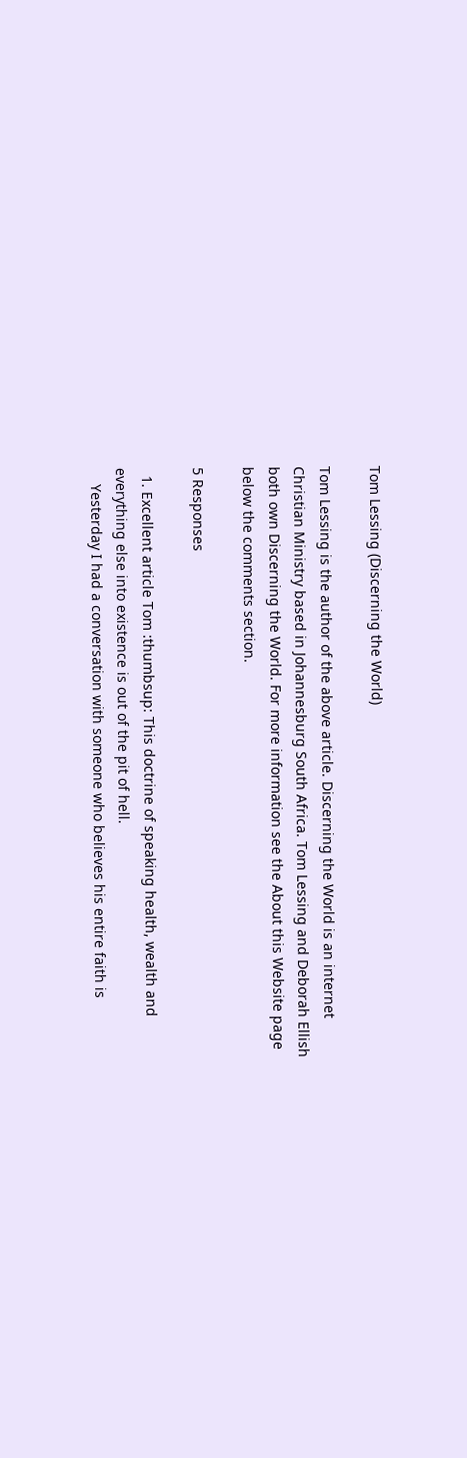Tom Lessing (Discerning the World)

Tom Lessing is the author of the above article. Discerning the World is an internet Christian Ministry based in Johannesburg South Africa. Tom Lessing and Deborah Ellish both own Discerning the World. For more information see the About this Website page below the comments section.

5 Responses

  1. Excellent article Tom :thumbsup: This doctrine of speaking health, wealth and everything else into existence is out of the pit of hell.
    Yesterday I had a conversation with someone who believes his entire faith is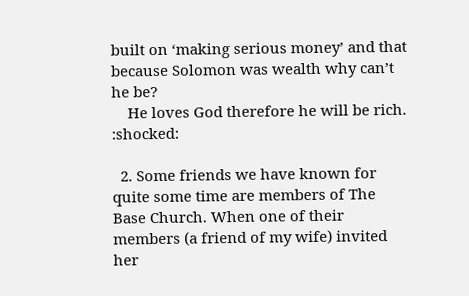built on ‘making serious money’ and that because Solomon was wealth why can’t he be?
    He loves God therefore he will be rich. :shocked:

  2. Some friends we have known for quite some time are members of The Base Church. When one of their members (a friend of my wife) invited her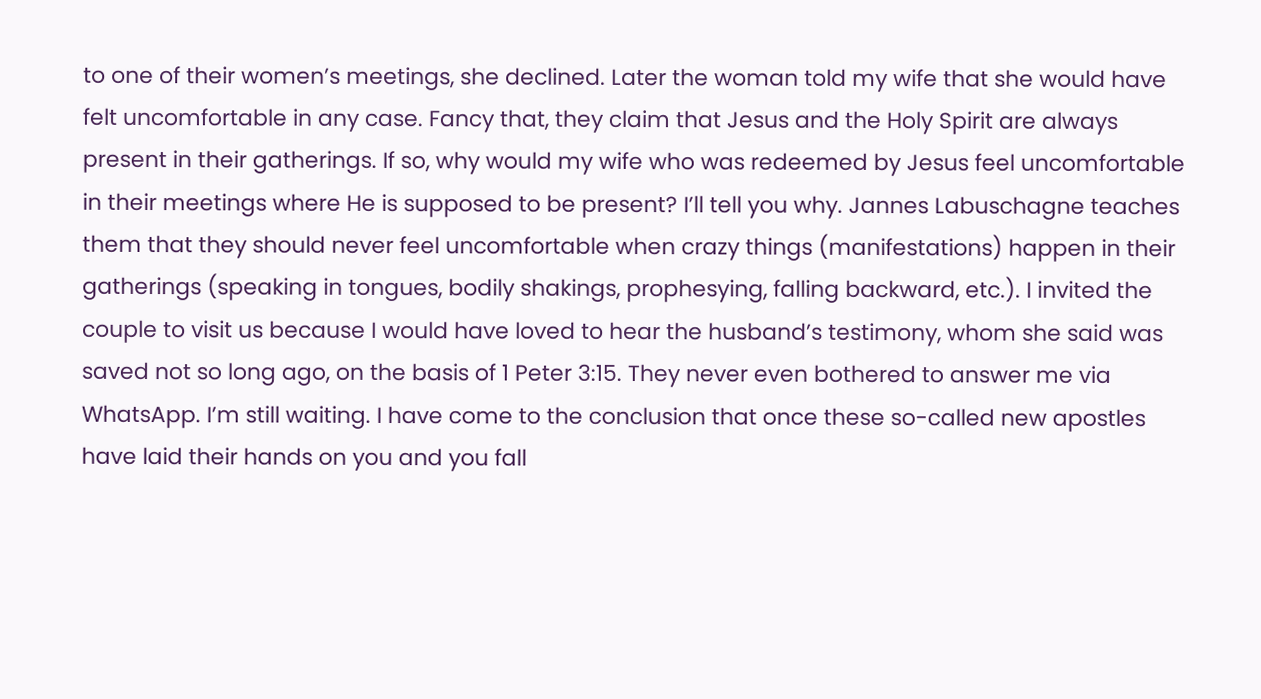to one of their women’s meetings, she declined. Later the woman told my wife that she would have felt uncomfortable in any case. Fancy that, they claim that Jesus and the Holy Spirit are always present in their gatherings. If so, why would my wife who was redeemed by Jesus feel uncomfortable in their meetings where He is supposed to be present? I’ll tell you why. Jannes Labuschagne teaches them that they should never feel uncomfortable when crazy things (manifestations) happen in their gatherings (speaking in tongues, bodily shakings, prophesying, falling backward, etc.). I invited the couple to visit us because I would have loved to hear the husband’s testimony, whom she said was saved not so long ago, on the basis of 1 Peter 3:15. They never even bothered to answer me via WhatsApp. I’m still waiting. I have come to the conclusion that once these so-called new apostles have laid their hands on you and you fall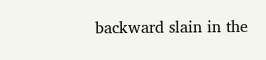backward slain in the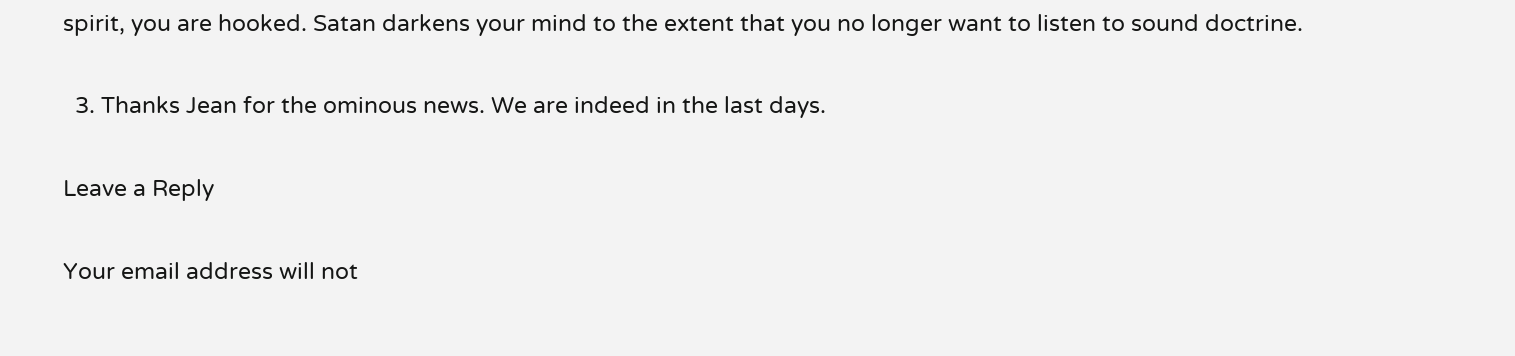spirit, you are hooked. Satan darkens your mind to the extent that you no longer want to listen to sound doctrine.

  3. Thanks Jean for the ominous news. We are indeed in the last days.

Leave a Reply

Your email address will not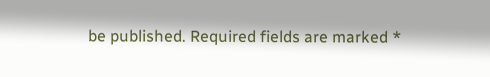be published. Required fields are marked *